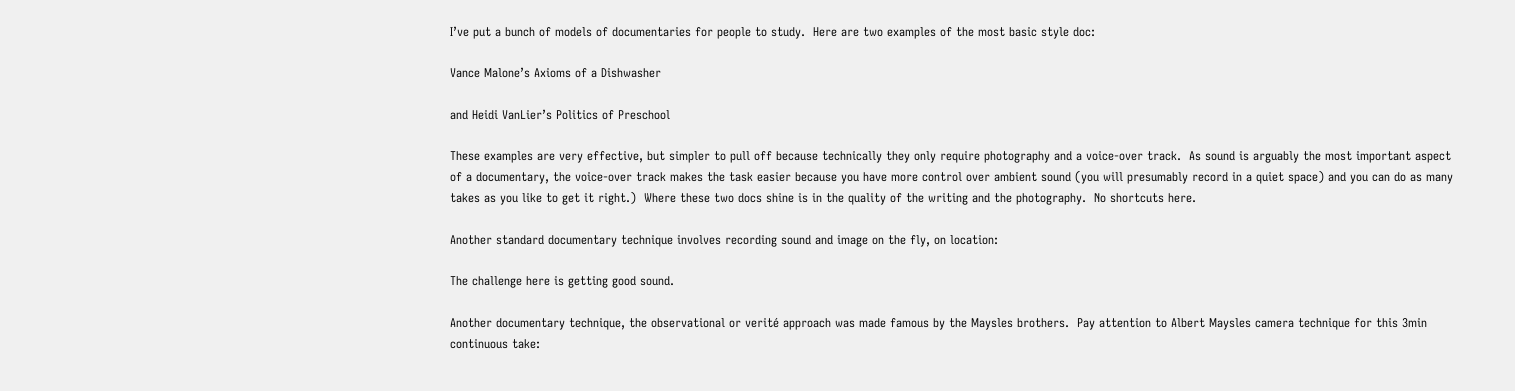I’ve put a bunch of models of documentaries for people to study.  Here are two examples of the most basic style doc:

Vance Malone’s Axioms of a Dishwasher

and Heidi VanLier’s Politics of Preschool

These examples are very effective, but simpler to pull off because technically they only require photography and a voice-over track.  As sound is arguably the most important aspect of a documentary, the voice-over track makes the task easier because you have more control over ambient sound (you will presumably record in a quiet space) and you can do as many takes as you like to get it right.)  Where these two docs shine is in the quality of the writing and the photography.  No shortcuts here.

Another standard documentary technique involves recording sound and image on the fly, on location:

The challenge here is getting good sound.

Another documentary technique, the observational or verité approach was made famous by the Maysles brothers.  Pay attention to Albert Maysles camera technique for this 3min continuous take: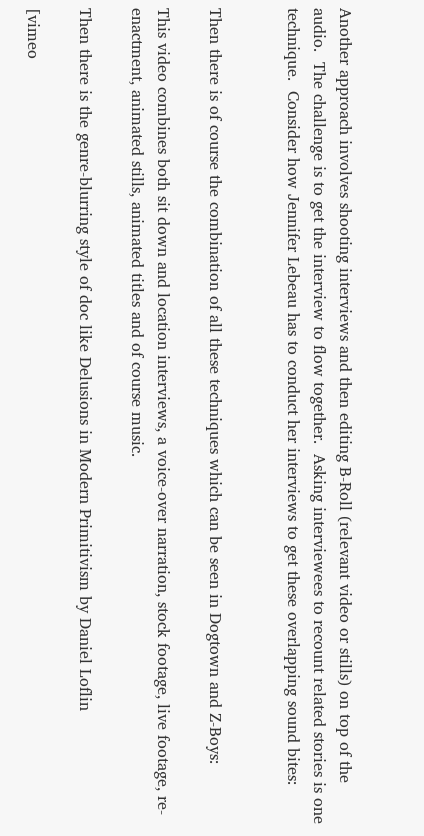Another approach involves shooting interviews and then editing B-Roll (relevant video or stills) on top of the audio.  The challenge is to get the interview to flow together.  Asking interviewees to recount related stories is one technique.  Consider how Jennifer Lebeau has to conduct her interviews to get these overlapping sound bites:


Then there is of course the combination of all these techniques which can be seen in Dogtown and Z-Boys:

This video combines both sit down and location interviews, a voice-over narration, stock footage, live footage, re-enactment, animated stills, animated titles and of course music.

Then there is the genre-blurring style of doc like Delusions in Modern Primitivism by Daniel Loflin

[vimeo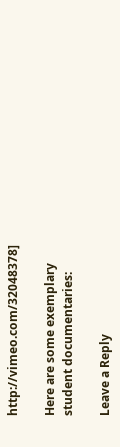http://vimeo.com/32048378]

Here are some exemplary student documentaries:

Leave a Reply